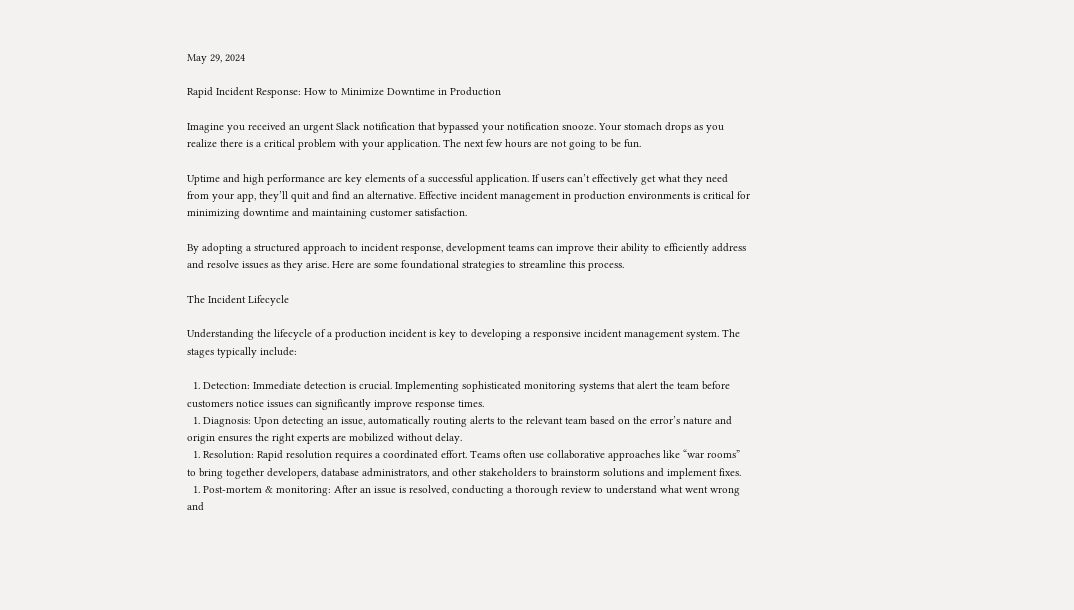May 29, 2024

Rapid Incident Response: How to Minimize Downtime in Production

Imagine you received an urgent Slack notification that bypassed your notification snooze. Your stomach drops as you realize there is a critical problem with your application. The next few hours are not going to be fun.

Uptime and high performance are key elements of a successful application. If users can’t effectively get what they need from your app, they’ll quit and find an alternative. Effective incident management in production environments is critical for minimizing downtime and maintaining customer satisfaction.

By adopting a structured approach to incident response, development teams can improve their ability to efficiently address and resolve issues as they arise. Here are some foundational strategies to streamline this process.

The Incident Lifecycle

Understanding the lifecycle of a production incident is key to developing a responsive incident management system. The stages typically include:

  1. Detection: Immediate detection is crucial. Implementing sophisticated monitoring systems that alert the team before customers notice issues can significantly improve response times.
  1. Diagnosis: Upon detecting an issue, automatically routing alerts to the relevant team based on the error’s nature and origin ensures the right experts are mobilized without delay.
  1. Resolution: Rapid resolution requires a coordinated effort. Teams often use collaborative approaches like “war rooms” to bring together developers, database administrators, and other stakeholders to brainstorm solutions and implement fixes.
  1. Post-mortem & monitoring: After an issue is resolved, conducting a thorough review to understand what went wrong and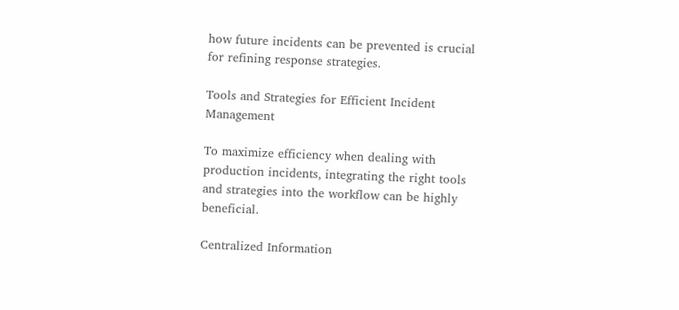how future incidents can be prevented is crucial for refining response strategies.

Tools and Strategies for Efficient Incident Management

To maximize efficiency when dealing with production incidents, integrating the right tools and strategies into the workflow can be highly beneficial.

Centralized Information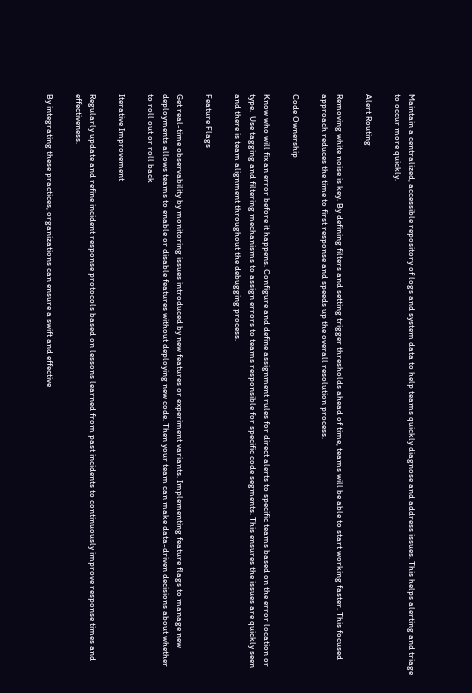Maintain a centralized, accessible repository of logs and system data to help teams quickly diagnose and address issues. This helps alerting and triage to occur more quickly.

Alert Routing

Removing white noise is key. By defining filters and setting trigger thresholds ahead of time, teams will be able to start working faster. This focused approach reduces the time to first response and speeds up the overall resolution process.

Code Ownership

Know who will fix an error before it happens. Configure and define assignment rules for direct alerts to specific teams based on the error location or type.  Use tagging and filtering mechanisms to assign errors to teams responsible for specific code segments. This ensures the issues are quickly seen and there is team alignment throughout the debugging process.

Feature Flags

Get real-time observability by monitoring issues introduced by new features or experiment variants. Implementing feature flags to manage new deployments allows teams to enable or disable features without deploying new code. Then your team can make data-driven decisions about whether to roll out or roll back

Iterative Improvement

Regularly update and refine incident response protocols based on lessons learned from past incidents to continuously improve response times and effectiveness.

By integrating these practices, organizations can ensure a swift and effective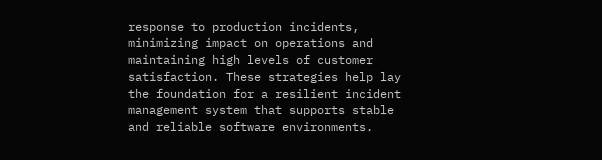response to production incidents, minimizing impact on operations and maintaining high levels of customer satisfaction. These strategies help lay the foundation for a resilient incident management system that supports stable and reliable software environments.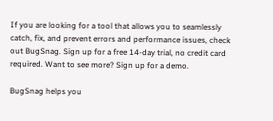If you are looking for a tool that allows you to seamlessly catch, fix, and prevent errors and performance issues, check out BugSnag. Sign up for a free 14-day trial, no credit card required. Want to see more? Sign up for a demo.

BugSnag helps you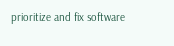prioritize and fix software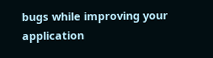bugs while improving your application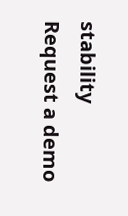stability
Request a demo